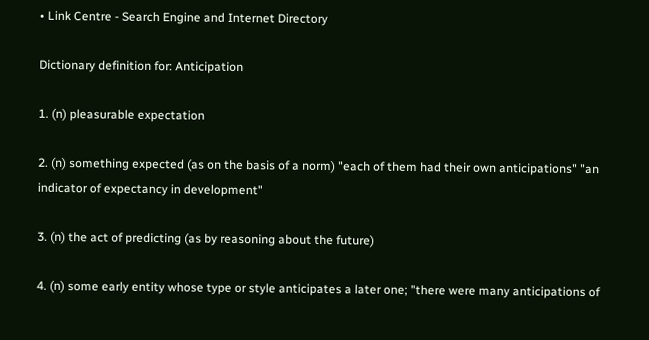• Link Centre - Search Engine and Internet Directory

Dictionary definition for: Anticipation

1. (n) pleasurable expectation

2. (n) something expected (as on the basis of a norm) "each of them had their own anticipations" "an indicator of expectancy in development"

3. (n) the act of predicting (as by reasoning about the future)

4. (n) some early entity whose type or style anticipates a later one; "there were many anticipations of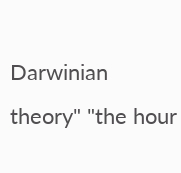Darwinian theory" "the hour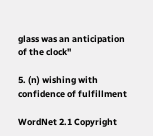glass was an anticipation of the clock"

5. (n) wishing with confidence of fulfillment

WordNet 2.1 Copyright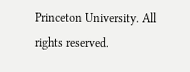Princeton University. All rights reserved.